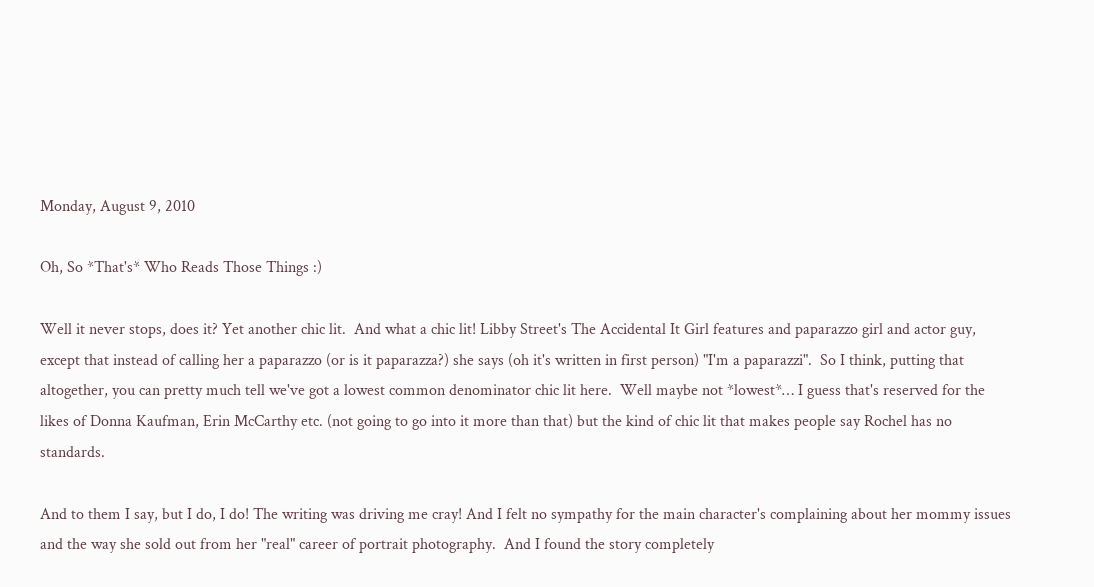Monday, August 9, 2010

Oh, So *That's* Who Reads Those Things :)

Well it never stops, does it? Yet another chic lit.  And what a chic lit! Libby Street's The Accidental It Girl features and paparazzo girl and actor guy, except that instead of calling her a paparazzo (or is it paparazza?) she says (oh it's written in first person) "I'm a paparazzi".  So I think, putting that altogether, you can pretty much tell we've got a lowest common denominator chic lit here.  Well maybe not *lowest*… I guess that's reserved for the likes of Donna Kaufman, Erin McCarthy etc. (not going to go into it more than that) but the kind of chic lit that makes people say Rochel has no standards.

And to them I say, but I do, I do! The writing was driving me cray! And I felt no sympathy for the main character's complaining about her mommy issues and the way she sold out from her "real" career of portrait photography.  And I found the story completely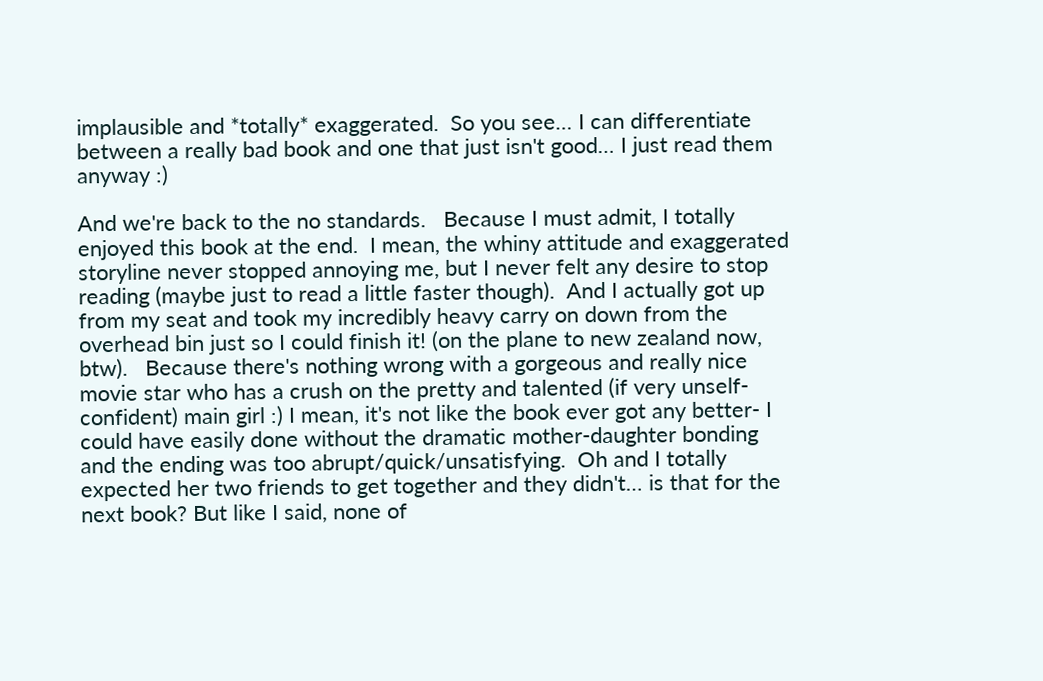implausible and *totally* exaggerated.  So you see… I can differentiate between a really bad book and one that just isn't good… I just read them anyway :)

And we're back to the no standards.   Because I must admit, I totally enjoyed this book at the end.  I mean, the whiny attitude and exaggerated storyline never stopped annoying me, but I never felt any desire to stop reading (maybe just to read a little faster though).  And I actually got up from my seat and took my incredibly heavy carry on down from the overhead bin just so I could finish it! (on the plane to new zealand now, btw).   Because there's nothing wrong with a gorgeous and really nice movie star who has a crush on the pretty and talented (if very unself-confident) main girl :) I mean, it's not like the book ever got any better- I could have easily done without the dramatic mother-daughter bonding and the ending was too abrupt/quick/unsatisfying.  Oh and I totally expected her two friends to get together and they didn't… is that for the next book? But like I said, none of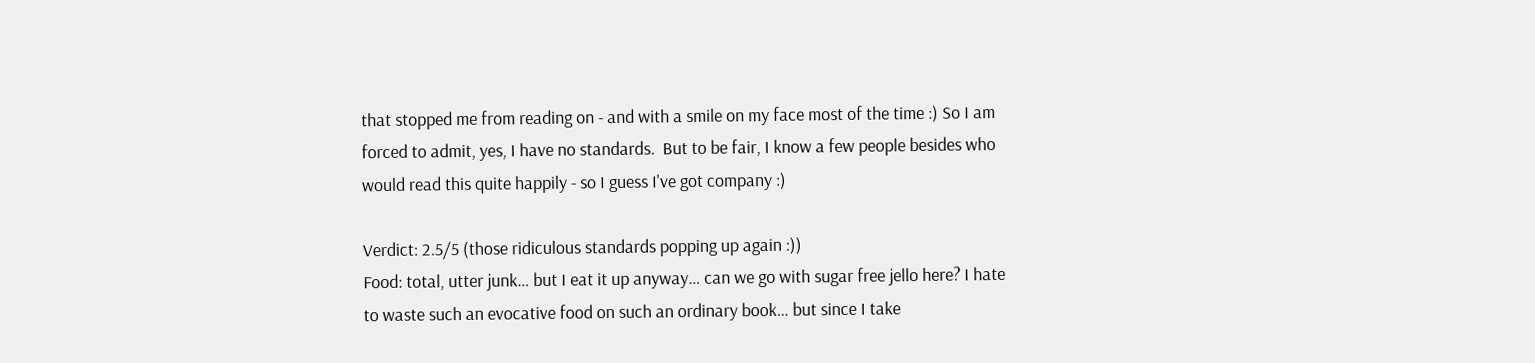that stopped me from reading on - and with a smile on my face most of the time :) So I am forced to admit, yes, I have no standards.  But to be fair, I know a few people besides who would read this quite happily - so I guess I've got company :)

Verdict: 2.5/5 (those ridiculous standards popping up again :))
Food: total, utter junk… but I eat it up anyway… can we go with sugar free jello here? I hate to waste such an evocative food on such an ordinary book… but since I take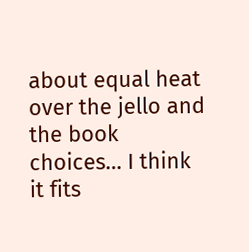about equal heat over the jello and the book choices… I think it fits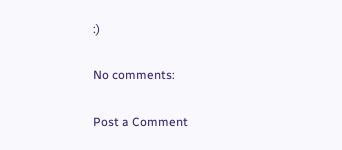:)

No comments:

Post a Comment